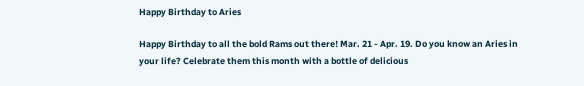Happy Birthday to Aries

Happy Birthday to all the bold Rams out there! Mar. 21 - Apr. 19. Do you know an Aries in your life? Celebrate them this month with a bottle of delicious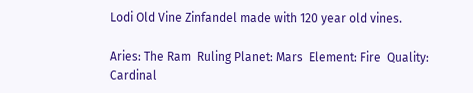Lodi Old Vine Zinfandel made with 120 year old vines.

Aries: The Ram  Ruling Planet: Mars  Element: Fire  Quality: Cardinal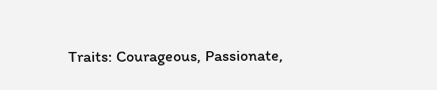Traits: Courageous, Passionate,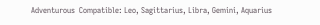Adventurous  Compatible: Leo, Sagittarius, Libra, Gemini, Aquarius